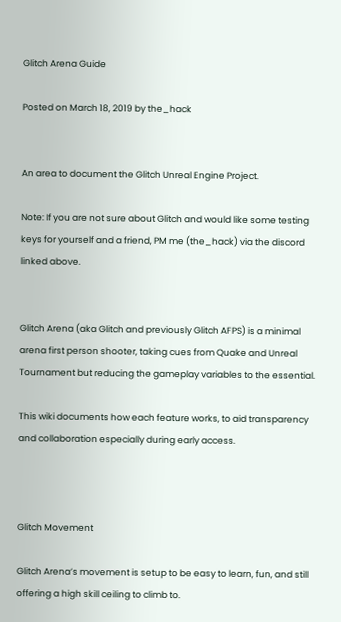Glitch Arena Guide

Posted on March 18, 2019 by the_hack


An area to document the Glitch Unreal Engine Project.

Note: If you are not sure about Glitch and would like some testing keys for yourself and a friend, PM me (the_hack) via the discord linked above.


Glitch Arena (aka Glitch and previously Glitch AFPS) is a minimal arena first person shooter, taking cues from Quake and Unreal Tournament but reducing the gameplay variables to the essential.

This wiki documents how each feature works, to aid transparency and collaboration especially during early access.



Glitch Movement

Glitch Arena’s movement is setup to be easy to learn, fun, and still offering a high skill ceiling to climb to.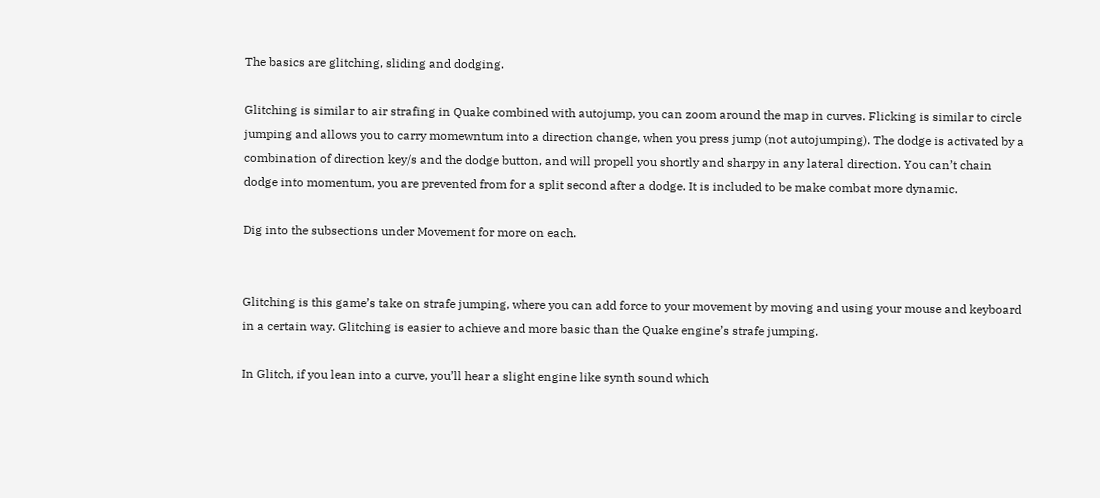The basics are glitching, sliding and dodging.

Glitching is similar to air strafing in Quake combined with autojump, you can zoom around the map in curves. Flicking is similar to circle jumping and allows you to carry momewntum into a direction change, when you press jump (not autojumping). The dodge is activated by a combination of direction key/s and the dodge button, and will propell you shortly and sharpy in any lateral direction. You can’t chain dodge into momentum, you are prevented from for a split second after a dodge. It is included to be make combat more dynamic.

Dig into the subsections under Movement for more on each.


Glitching is this game’s take on strafe jumping, where you can add force to your movement by moving and using your mouse and keyboard in a certain way. Glitching is easier to achieve and more basic than the Quake engine’s strafe jumping.

In Glitch, if you lean into a curve, you’ll hear a slight engine like synth sound which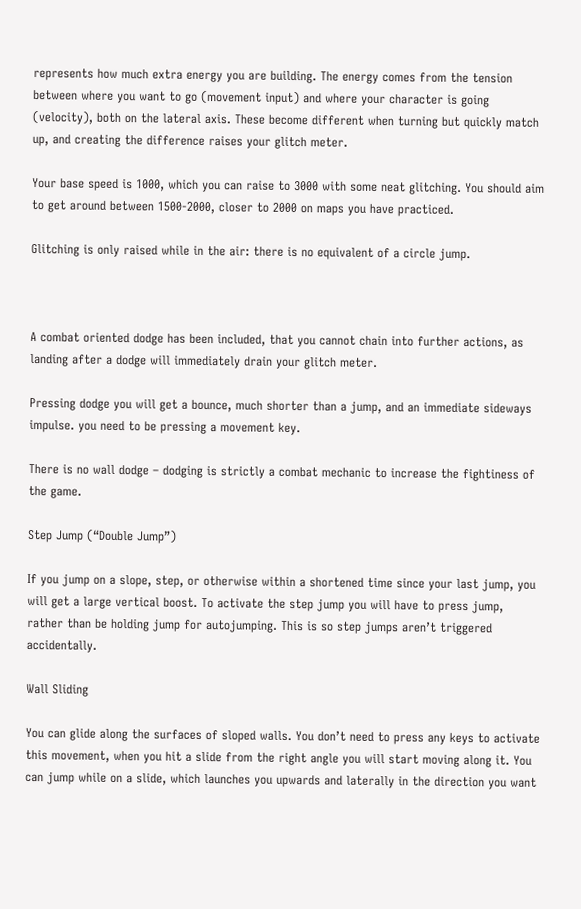represents how much extra energy you are building. The energy comes from the tension between where you want to go (movement input) and where your character is going (velocity), both on the lateral axis. These become different when turning but quickly match up, and creating the difference raises your glitch meter.

Your base speed is 1000, which you can raise to 3000 with some neat glitching. You should aim to get around between 1500-2000, closer to 2000 on maps you have practiced.

Glitching is only raised while in the air: there is no equivalent of a circle jump.



A combat oriented dodge has been included, that you cannot chain into further actions, as landing after a dodge will immediately drain your glitch meter.

Pressing dodge you will get a bounce, much shorter than a jump, and an immediate sideways impulse. you need to be pressing a movement key.

There is no wall dodge – dodging is strictly a combat mechanic to increase the fightiness of the game.

Step Jump (“Double Jump”)

If you jump on a slope, step, or otherwise within a shortened time since your last jump, you will get a large vertical boost. To activate the step jump you will have to press jump, rather than be holding jump for autojumping. This is so step jumps aren’t triggered accidentally.

Wall Sliding

You can glide along the surfaces of sloped walls. You don’t need to press any keys to activate this movement, when you hit a slide from the right angle you will start moving along it. You can jump while on a slide, which launches you upwards and laterally in the direction you want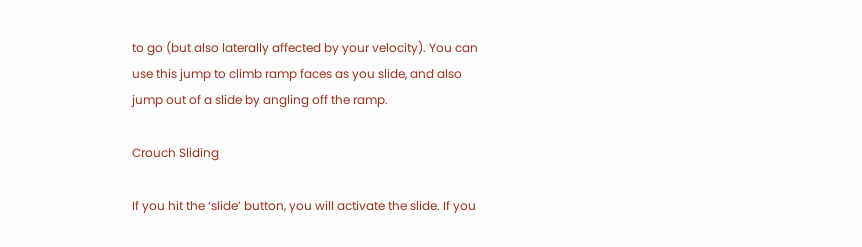to go (but also laterally affected by your velocity). You can use this jump to climb ramp faces as you slide, and also jump out of a slide by angling off the ramp.

Crouch Sliding

If you hit the ‘slide’ button, you will activate the slide. If you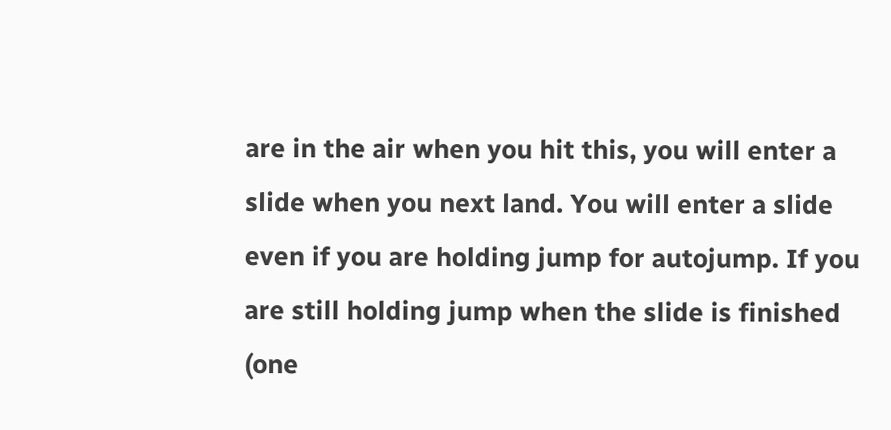are in the air when you hit this, you will enter a slide when you next land. You will enter a slide even if you are holding jump for autojump. If you are still holding jump when the slide is finished (one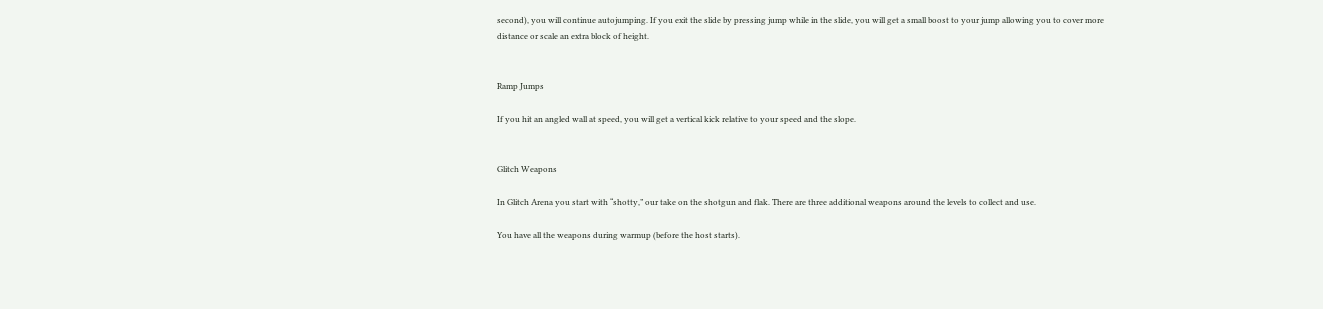second), you will continue autojumping. If you exit the slide by pressing jump while in the slide, you will get a small boost to your jump allowing you to cover more distance or scale an extra block of height.


Ramp Jumps

If you hit an angled wall at speed, you will get a vertical kick relative to your speed and the slope.


Glitch Weapons

In Glitch Arena you start with “shotty,” our take on the shotgun and flak. There are three additional weapons around the levels to collect and use.

You have all the weapons during warmup (before the host starts).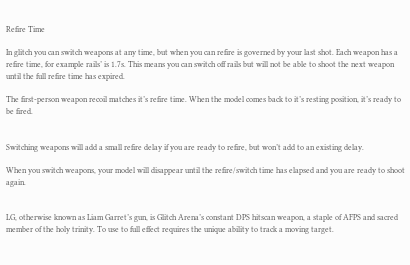Refire Time

In glitch you can switch weapons at any time, but when you can refire is governed by your last shot. Each weapon has a refire time, for example rails’ is 1.7s. This means you can switch off rails but will not be able to shoot the next weapon until the full refire time has expired.

The first-person weapon recoil matches it’s refire time. When the model comes back to it’s resting position, it’s ready to be fired.


Switching weapons will add a small refire delay if you are ready to refire, but won’t add to an existing delay.

When you switch weapons, your model will disappear until the refire/switch time has elapsed and you are ready to shoot again.


LG, otherwise known as Liam Garret’s gun, is Glitch Arena’s constant DPS hitscan weapon, a staple of AFPS and sacred member of the holy trinity. To use to full effect requires the unique ability to track a moving target.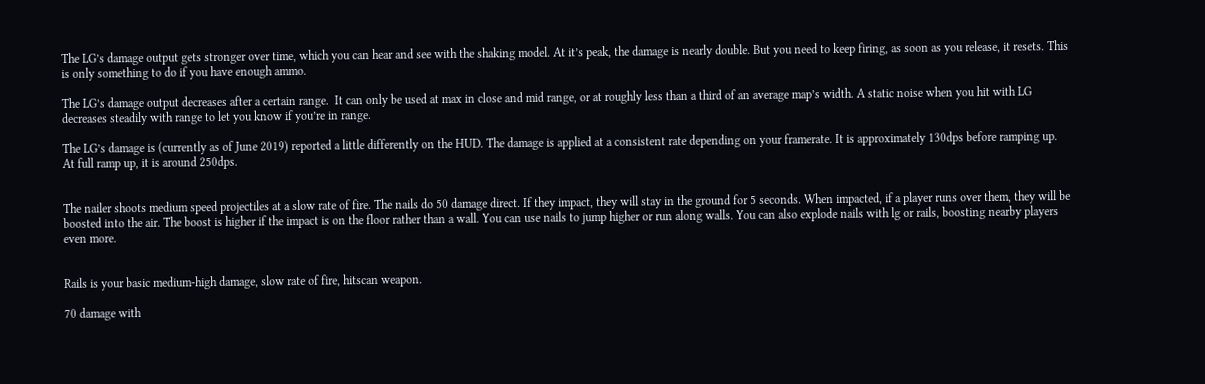The LG’s damage output gets stronger over time, which you can hear and see with the shaking model. At it’s peak, the damage is nearly double. But you need to keep firing, as soon as you release, it resets. This is only something to do if you have enough ammo.

The LG’s damage output decreases after a certain range.  It can only be used at max in close and mid range, or at roughly less than a third of an average map’s width. A static noise when you hit with LG decreases steadily with range to let you know if you’re in range.

The LG’s damage is (currently as of June 2019) reported a little differently on the HUD. The damage is applied at a consistent rate depending on your framerate. It is approximately 130dps before ramping up. At full ramp up, it is around 250dps.


The nailer shoots medium speed projectiles at a slow rate of fire. The nails do 50 damage direct. If they impact, they will stay in the ground for 5 seconds. When impacted, if a player runs over them, they will be boosted into the air. The boost is higher if the impact is on the floor rather than a wall. You can use nails to jump higher or run along walls. You can also explode nails with lg or rails, boosting nearby players even more.


Rails is your basic medium-high damage, slow rate of fire, hitscan weapon.

70 damage with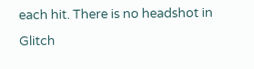each hit. There is no headshot in Glitch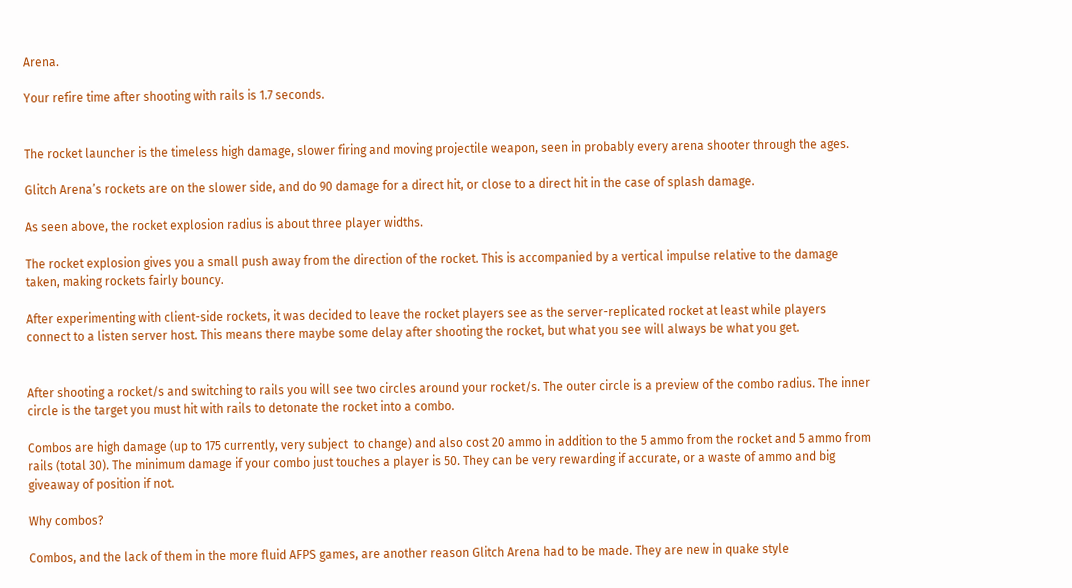Arena.

Your refire time after shooting with rails is 1.7 seconds.


The rocket launcher is the timeless high damage, slower firing and moving projectile weapon, seen in probably every arena shooter through the ages.

Glitch Arena’s rockets are on the slower side, and do 90 damage for a direct hit, or close to a direct hit in the case of splash damage.

As seen above, the rocket explosion radius is about three player widths.

The rocket explosion gives you a small push away from the direction of the rocket. This is accompanied by a vertical impulse relative to the damage taken, making rockets fairly bouncy.

After experimenting with client-side rockets, it was decided to leave the rocket players see as the server-replicated rocket at least while players connect to a listen server host. This means there maybe some delay after shooting the rocket, but what you see will always be what you get.


After shooting a rocket/s and switching to rails you will see two circles around your rocket/s. The outer circle is a preview of the combo radius. The inner circle is the target you must hit with rails to detonate the rocket into a combo.

Combos are high damage (up to 175 currently, very subject  to change) and also cost 20 ammo in addition to the 5 ammo from the rocket and 5 ammo from rails (total 30). The minimum damage if your combo just touches a player is 50. They can be very rewarding if accurate, or a waste of ammo and big giveaway of position if not.

Why combos?

Combos, and the lack of them in the more fluid AFPS games, are another reason Glitch Arena had to be made. They are new in quake style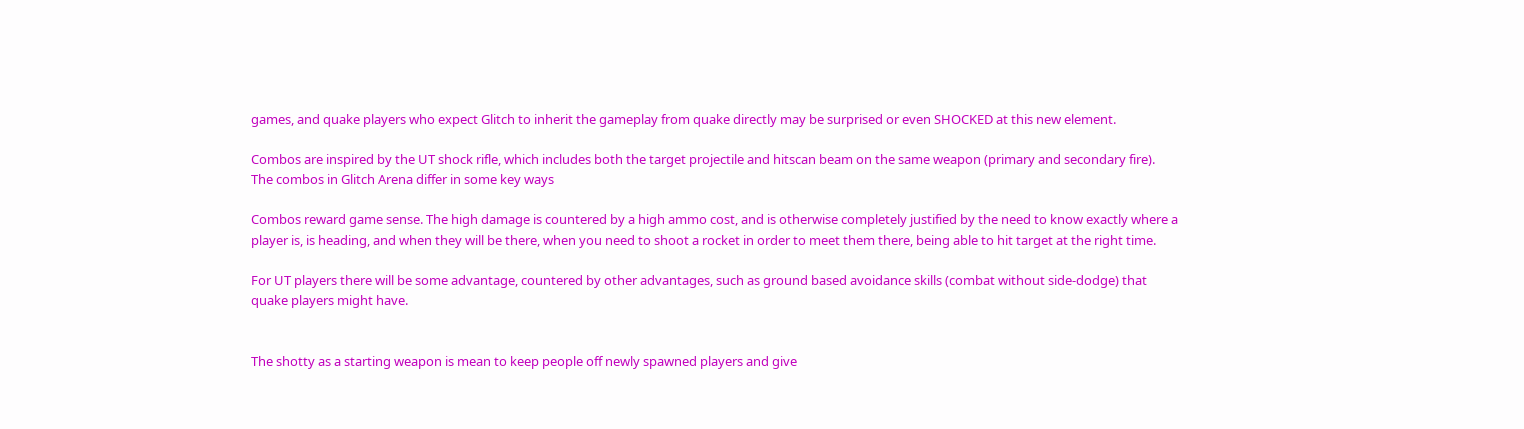games, and quake players who expect Glitch to inherit the gameplay from quake directly may be surprised or even SHOCKED at this new element.

Combos are inspired by the UT shock rifle, which includes both the target projectile and hitscan beam on the same weapon (primary and secondary fire). The combos in Glitch Arena differ in some key ways

Combos reward game sense. The high damage is countered by a high ammo cost, and is otherwise completely justified by the need to know exactly where a player is, is heading, and when they will be there, when you need to shoot a rocket in order to meet them there, being able to hit target at the right time.

For UT players there will be some advantage, countered by other advantages, such as ground based avoidance skills (combat without side-dodge) that quake players might have.


The shotty as a starting weapon is mean to keep people off newly spawned players and give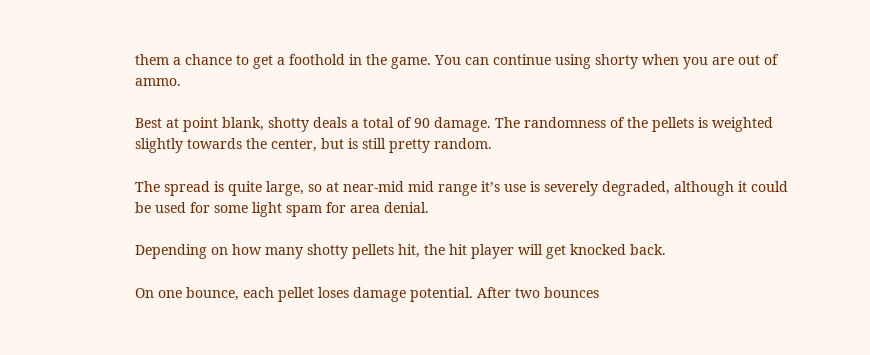them a chance to get a foothold in the game. You can continue using shorty when you are out of ammo.

Best at point blank, shotty deals a total of 90 damage. The randomness of the pellets is weighted slightly towards the center, but is still pretty random.

The spread is quite large, so at near-mid mid range it’s use is severely degraded, although it could be used for some light spam for area denial.

Depending on how many shotty pellets hit, the hit player will get knocked back.

On one bounce, each pellet loses damage potential. After two bounces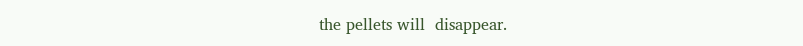the pellets will  disappear.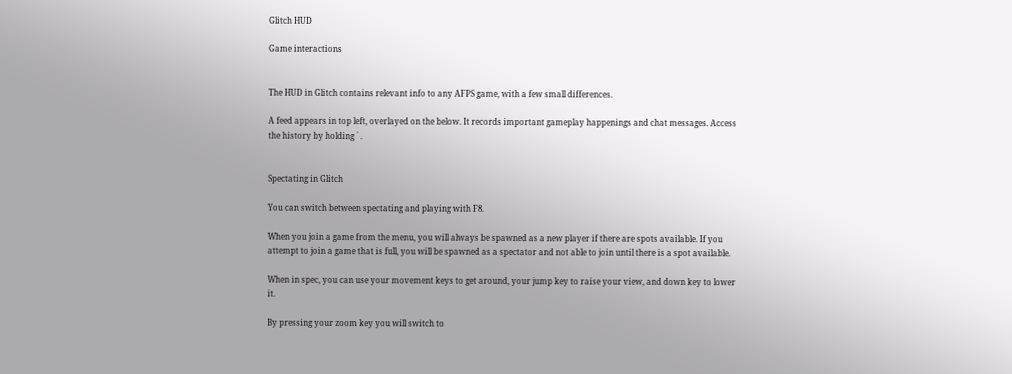Glitch HUD

Game interactions


The HUD in Glitch contains relevant info to any AFPS game, with a few small differences.

A feed appears in top left, overlayed on the below. It records important gameplay happenings and chat messages. Access the history by holding ` .


Spectating in Glitch

You can switch between spectating and playing with F8.

When you join a game from the menu, you will always be spawned as a new player if there are spots available. If you attempt to join a game that is full, you will be spawned as a spectator and not able to join until there is a spot available.

When in spec, you can use your movement keys to get around, your jump key to raise your view, and down key to lower it.

By pressing your zoom key you will switch to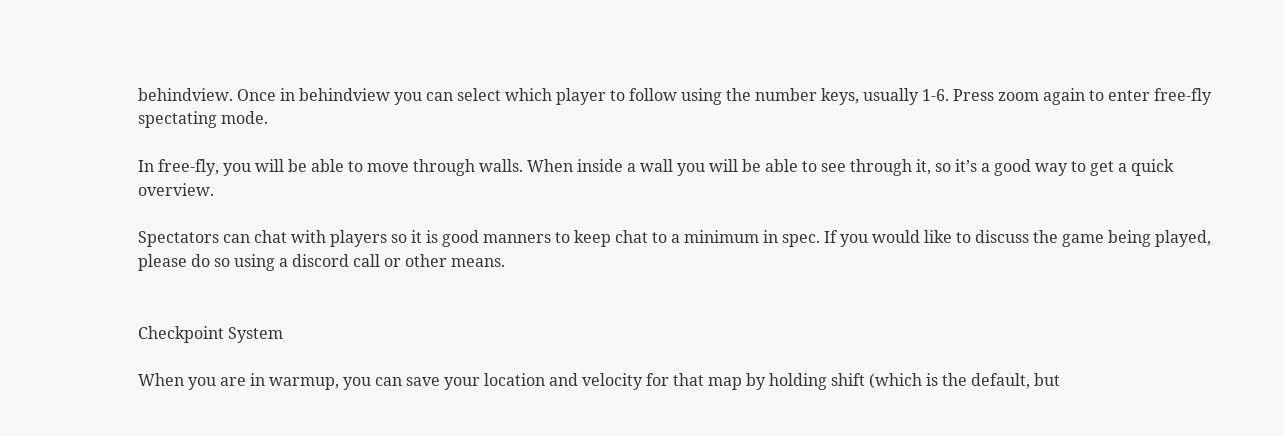behindview. Once in behindview you can select which player to follow using the number keys, usually 1-6. Press zoom again to enter free-fly spectating mode.

In free-fly, you will be able to move through walls. When inside a wall you will be able to see through it, so it’s a good way to get a quick overview.

Spectators can chat with players so it is good manners to keep chat to a minimum in spec. If you would like to discuss the game being played, please do so using a discord call or other means.


Checkpoint System

When you are in warmup, you can save your location and velocity for that map by holding shift (which is the default, but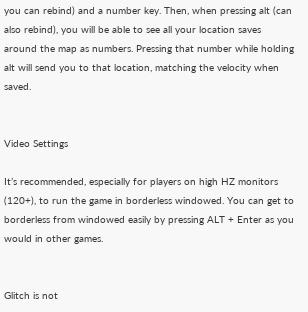you can rebind) and a number key. Then, when pressing alt (can also rebind), you will be able to see all your location saves around the map as numbers. Pressing that number while holding alt will send you to that location, matching the velocity when saved.


Video Settings

It’s recommended, especially for players on high HZ monitors (120+), to run the game in borderless windowed. You can get to borderless from windowed easily by pressing ALT + Enter as you would in other games.


Glitch is not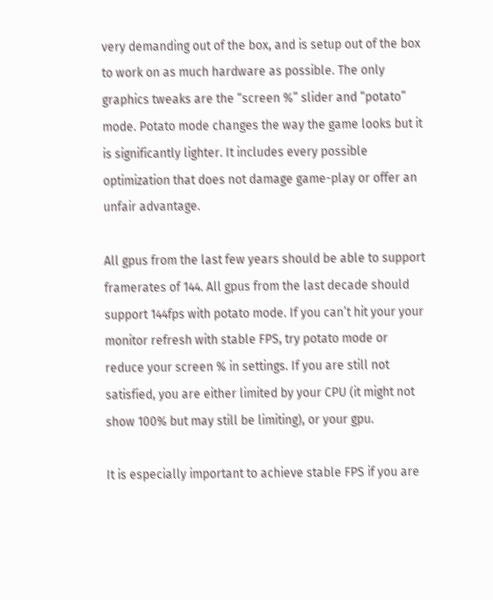very demanding out of the box, and is setup out of the box to work on as much hardware as possible. The only graphics tweaks are the “screen %” slider and “potato” mode. Potato mode changes the way the game looks but it is significantly lighter. It includes every possible optimization that does not damage game-play or offer an unfair advantage.

All gpus from the last few years should be able to support framerates of 144. All gpus from the last decade should support 144fps with potato mode. If you can’t hit your your monitor refresh with stable FPS, try potato mode or reduce your screen % in settings. If you are still not satisfied, you are either limited by your CPU (it might not show 100% but may still be limiting), or your gpu.

It is especially important to achieve stable FPS if you are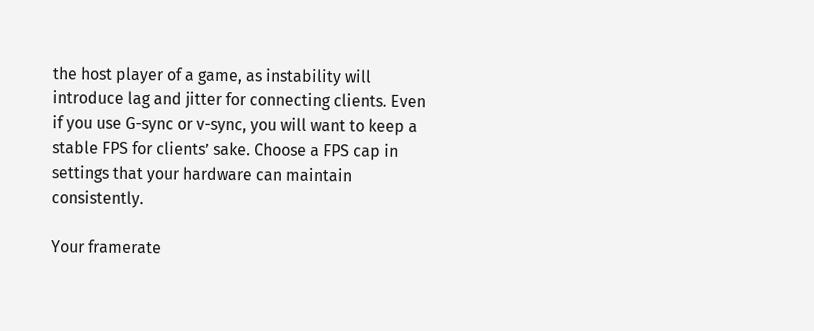the host player of a game, as instability will introduce lag and jitter for connecting clients. Even if you use G-sync or v-sync, you will want to keep a stable FPS for clients’ sake. Choose a FPS cap in settings that your hardware can maintain consistently.

Your framerate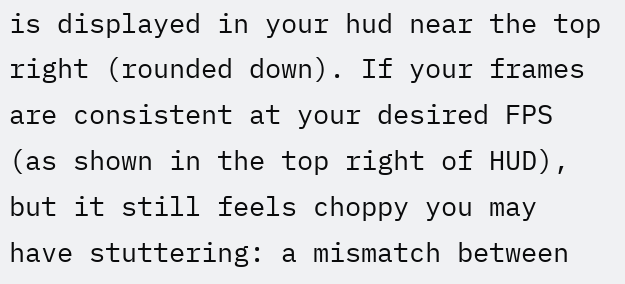is displayed in your hud near the top right (rounded down). If your frames are consistent at your desired FPS (as shown in the top right of HUD), but it still feels choppy you may have stuttering: a mismatch between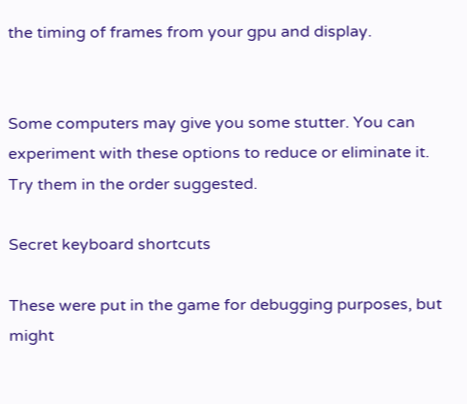the timing of frames from your gpu and display.


Some computers may give you some stutter. You can experiment with these options to reduce or eliminate it. Try them in the order suggested.

Secret keyboard shortcuts

These were put in the game for debugging purposes, but might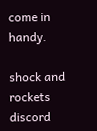come in handy.

shock and rockets discord